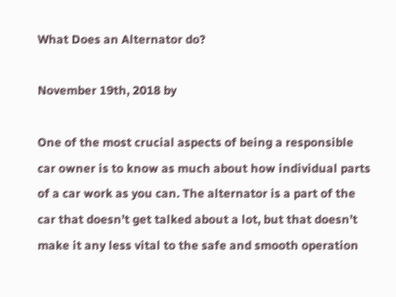What Does an Alternator do?

November 19th, 2018 by

One of the most crucial aspects of being a responsible car owner is to know as much about how individual parts of a car work as you can. The alternator is a part of the car that doesn’t get talked about a lot, but that doesn’t make it any less vital to the safe and smooth operation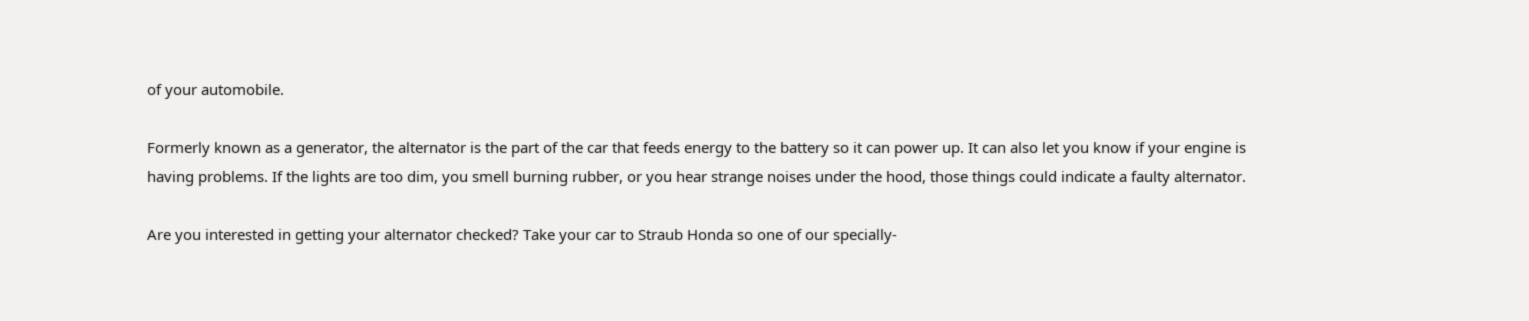of your automobile.

Formerly known as a generator, the alternator is the part of the car that feeds energy to the battery so it can power up. It can also let you know if your engine is having problems. If the lights are too dim, you smell burning rubber, or you hear strange noises under the hood, those things could indicate a faulty alternator.

Are you interested in getting your alternator checked? Take your car to Straub Honda so one of our specially-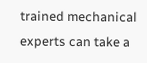trained mechanical experts can take a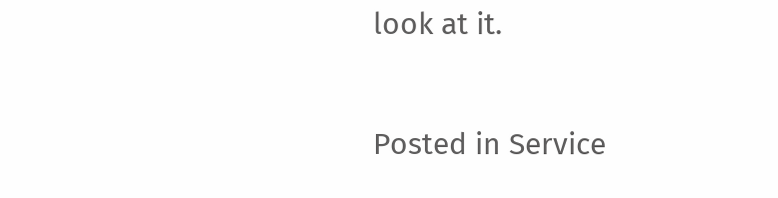look at it.

Posted in Service